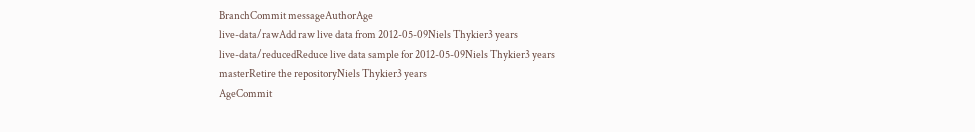BranchCommit messageAuthorAge
live-data/rawAdd raw live data from 2012-05-09Niels Thykier3 years
live-data/reducedReduce live data sample for 2012-05-09Niels Thykier3 years
masterRetire the repositoryNiels Thykier3 years
AgeCommit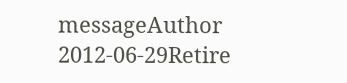messageAuthor
2012-06-29Retire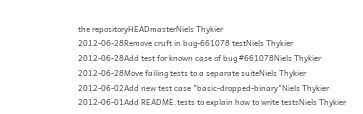the repositoryHEADmasterNiels Thykier
2012-06-28Remove cruft in bug-661078 testNiels Thykier
2012-06-28Add test for known case of bug #661078Niels Thykier
2012-06-28Move failing tests to a separate suiteNiels Thykier
2012-06-02Add new test case "basic-dropped-binary"Niels Thykier
2012-06-01Add README.tests to explain how to write testsNiels Thykier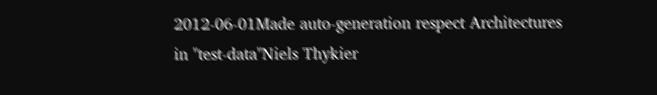2012-06-01Made auto-generation respect Architectures in "test-data"Niels Thykier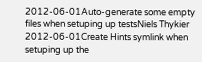2012-06-01Auto-generate some empty files when setuping up testsNiels Thykier
2012-06-01Create Hints symlink when setuping up the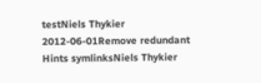testNiels Thykier
2012-06-01Remove redundant Hints symlinksNiels Thykier